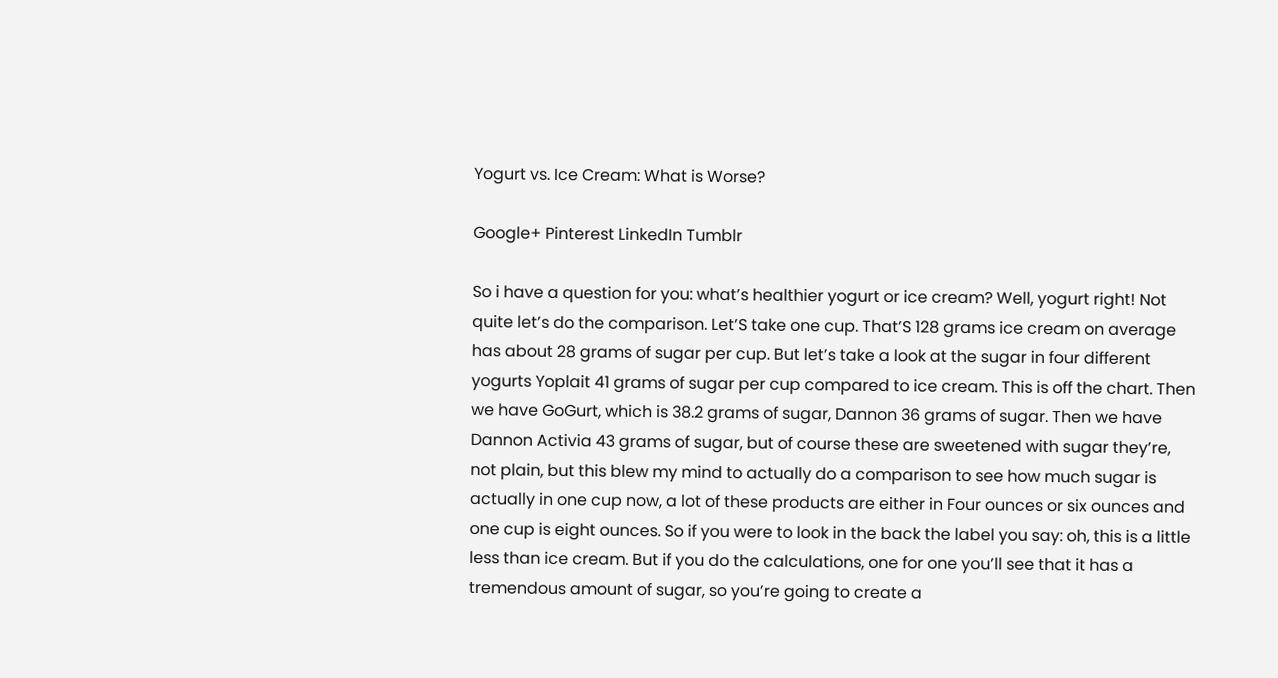Yogurt vs. Ice Cream: What is Worse?

Google+ Pinterest LinkedIn Tumblr

So i have a question for you: what’s healthier yogurt or ice cream? Well, yogurt right! Not quite let’s do the comparison. Let’S take one cup. That’S 128 grams ice cream on average has about 28 grams of sugar per cup. But let’s take a look at the sugar in four different yogurts Yoplait 41 grams of sugar per cup compared to ice cream. This is off the chart. Then we have GoGurt, which is 38.2 grams of sugar, Dannon 36 grams of sugar. Then we have Dannon Activia 43 grams of sugar, but of course these are sweetened with sugar they’re, not plain, but this blew my mind to actually do a comparison to see how much sugar is actually in one cup now, a lot of these products are either in Four ounces or six ounces and one cup is eight ounces. So if you were to look in the back the label you say: oh, this is a little less than ice cream. But if you do the calculations, one for one you’ll see that it has a tremendous amount of sugar, so you’re going to create a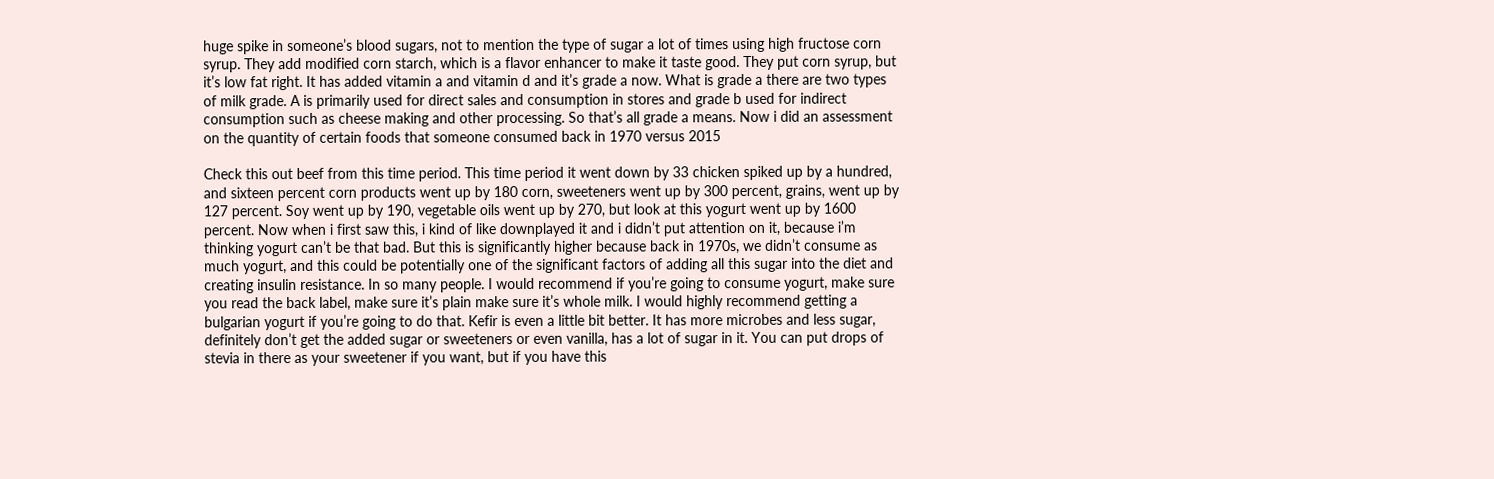huge spike in someone’s blood sugars, not to mention the type of sugar a lot of times using high fructose corn syrup. They add modified corn starch, which is a flavor enhancer to make it taste good. They put corn syrup, but it’s low fat right. It has added vitamin a and vitamin d and it’s grade a now. What is grade a there are two types of milk grade. A is primarily used for direct sales and consumption in stores and grade b used for indirect consumption such as cheese making and other processing. So that’s all grade a means. Now i did an assessment on the quantity of certain foods that someone consumed back in 1970 versus 2015

Check this out beef from this time period. This time period it went down by 33 chicken spiked up by a hundred, and sixteen percent corn products went up by 180 corn, sweeteners went up by 300 percent, grains, went up by 127 percent. Soy went up by 190, vegetable oils went up by 270, but look at this yogurt went up by 1600 percent. Now when i first saw this, i kind of like downplayed it and i didn’t put attention on it, because i’m thinking yogurt can’t be that bad. But this is significantly higher because back in 1970s, we didn’t consume as much yogurt, and this could be potentially one of the significant factors of adding all this sugar into the diet and creating insulin resistance. In so many people. I would recommend if you’re going to consume yogurt, make sure you read the back label, make sure it’s plain make sure it’s whole milk. I would highly recommend getting a bulgarian yogurt if you’re going to do that. Kefir is even a little bit better. It has more microbes and less sugar, definitely don’t get the added sugar or sweeteners or even vanilla, has a lot of sugar in it. You can put drops of stevia in there as your sweetener if you want, but if you have this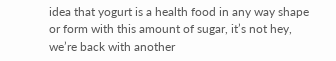idea that yogurt is a health food in any way shape or form with this amount of sugar, it’s not hey, we’re back with another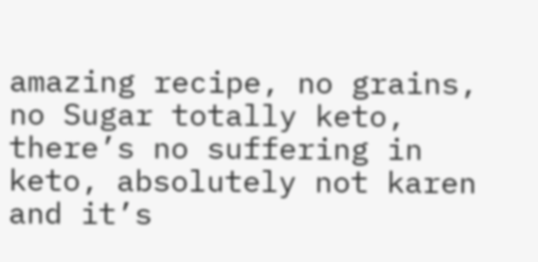amazing recipe, no grains, no Sugar totally keto, there’s no suffering in keto, absolutely not karen and it’s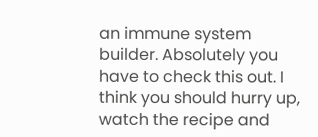an immune system builder. Absolutely you have to check this out. I think you should hurry up, watch the recipe and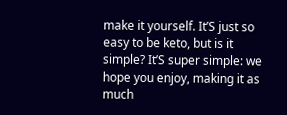make it yourself. It’S just so easy to be keto, but is it simple? It’S super simple: we hope you enjoy, making it as much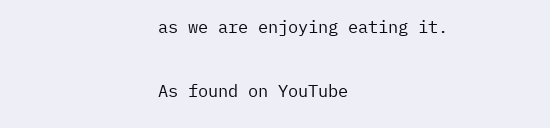as we are enjoying eating it.

As found on YouTube